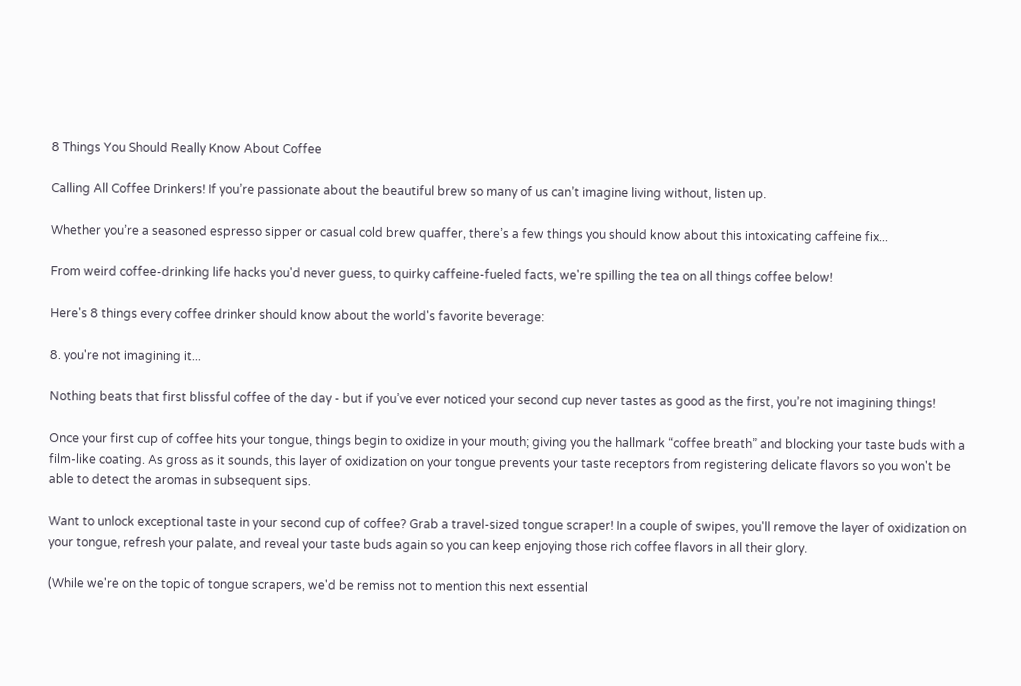8 Things You Should Really Know About Coffee

Calling All Coffee Drinkers! If you’re passionate about the beautiful brew so many of us can’t imagine living without, listen up.

Whether you’re a seasoned espresso sipper or casual cold brew quaffer, there’s a few things you should know about this intoxicating caffeine fix...

From weird coffee-drinking life hacks you'd never guess, to quirky caffeine-fueled facts, we're spilling the tea on all things coffee below!

Here's 8 things every coffee drinker should know about the world's favorite beverage:

8. you're not imagining it...

Nothing beats that first blissful coffee of the day - but if you’ve ever noticed your second cup never tastes as good as the first, you’re not imagining things!

Once your first cup of coffee hits your tongue, things begin to oxidize in your mouth; giving you the hallmark “coffee breath” and blocking your taste buds with a film-like coating. As gross as it sounds, this layer of oxidization on your tongue prevents your taste receptors from registering delicate flavors so you won't be able to detect the aromas in subsequent sips.

Want to unlock exceptional taste in your second cup of coffee? Grab a travel-sized tongue scraper! In a couple of swipes, you'll remove the layer of oxidization on your tongue, refresh your palate, and reveal your taste buds again so you can keep enjoying those rich coffee flavors in all their glory.

(While we're on the topic of tongue scrapers, we'd be remiss not to mention this next essential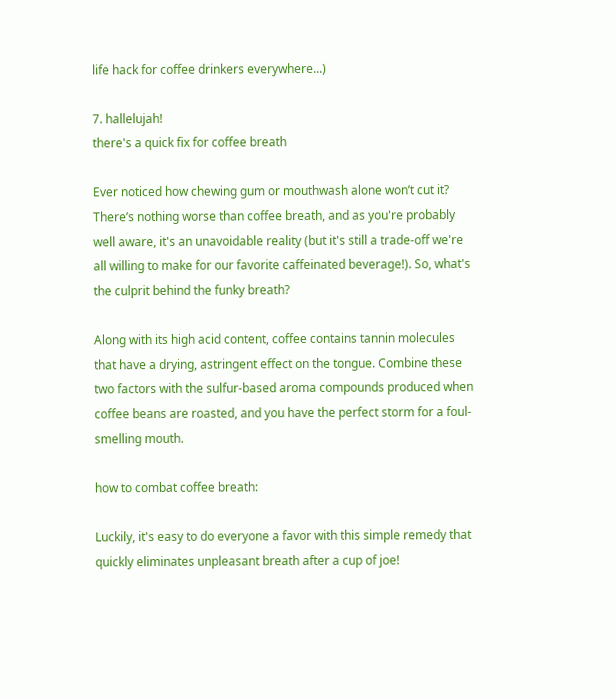life hack for coffee drinkers everywhere...)

7. hallelujah!
there's a quick fix for coffee breath

Ever noticed how chewing gum or mouthwash alone won’t cut it? There’s nothing worse than coffee breath, and as you're probably well aware, it's an unavoidable reality (but it's still a trade-off we're all willing to make for our favorite caffeinated beverage!). So, what's the culprit behind the funky breath?

Along with its high acid content, coffee contains tannin molecules that have a drying, astringent effect on the tongue. Combine these two factors with the sulfur-based aroma compounds produced when coffee beans are roasted, and you have the perfect storm for a foul-smelling mouth.

how to combat coffee breath:

Luckily, it's easy to do everyone a favor with this simple remedy that quickly eliminates unpleasant breath after a cup of joe!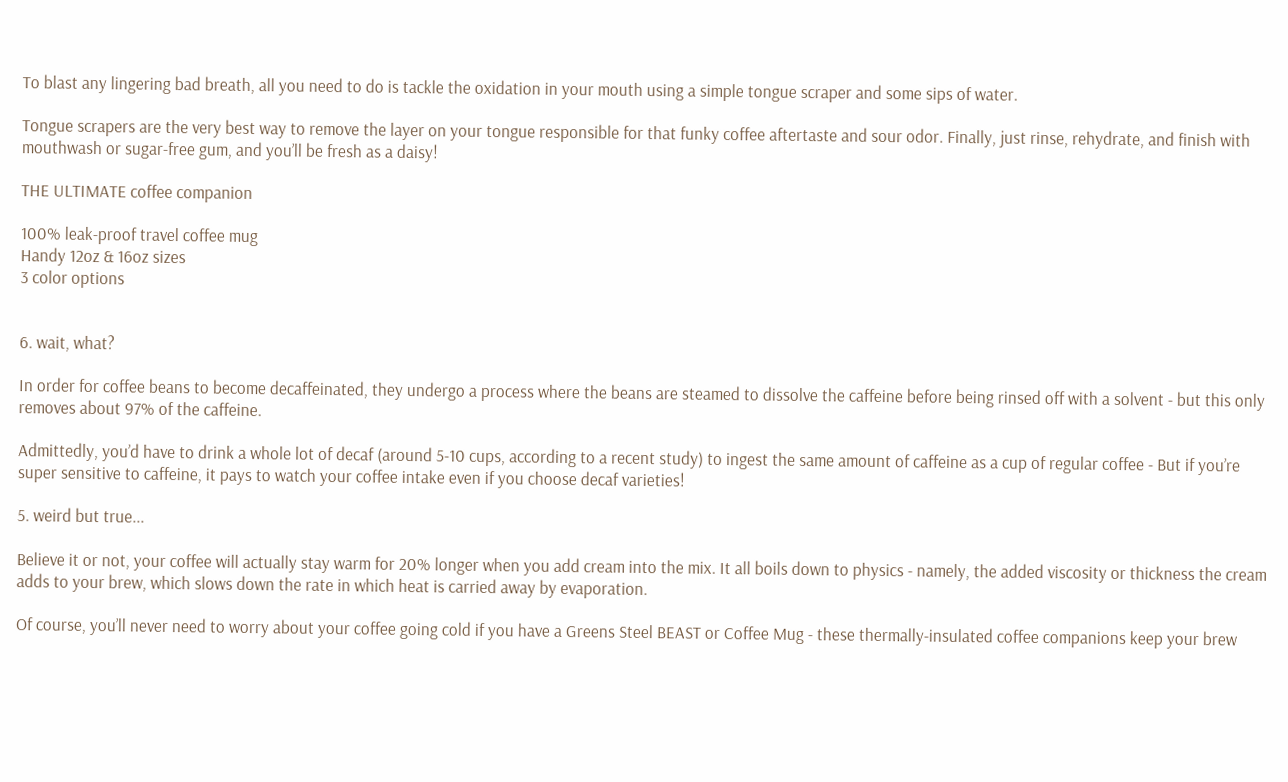To blast any lingering bad breath, all you need to do is tackle the oxidation in your mouth using a simple tongue scraper and some sips of water.

Tongue scrapers are the very best way to remove the layer on your tongue responsible for that funky coffee aftertaste and sour odor. Finally, just rinse, rehydrate, and finish with mouthwash or sugar-free gum, and you’ll be fresh as a daisy!

THE ULTIMATE coffee companion

100% leak-proof travel coffee mug
Handy 12oz & 16oz sizes
3 color options


6. wait, what?

In order for coffee beans to become decaffeinated, they undergo a process where the beans are steamed to dissolve the caffeine before being rinsed off with a solvent - but this only removes about 97% of the caffeine.

Admittedly, you’d have to drink a whole lot of decaf (around 5-10 cups, according to a recent study) to ingest the same amount of caffeine as a cup of regular coffee - But if you’re super sensitive to caffeine, it pays to watch your coffee intake even if you choose decaf varieties!

5. weird but true...

Believe it or not, your coffee will actually stay warm for 20% longer when you add cream into the mix. It all boils down to physics - namely, the added viscosity or thickness the cream adds to your brew, which slows down the rate in which heat is carried away by evaporation.

Of course, you’ll never need to worry about your coffee going cold if you have a Greens Steel BEAST or Coffee Mug - these thermally-insulated coffee companions keep your brew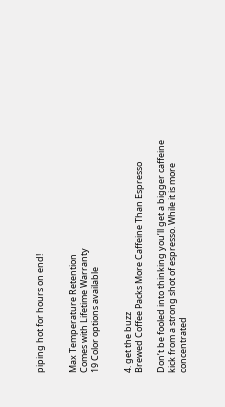piping hot for hours on end!


Max Temperature Retention
Comes with Lifetime Warranty
19 Color options available


4. get the buzz
Brewed Coffee Packs More Caffeine Than Espresso

Don’t be fooled into thinking you’ll get a bigger caffeine kick from a strong shot of espresso. While it is more concentrated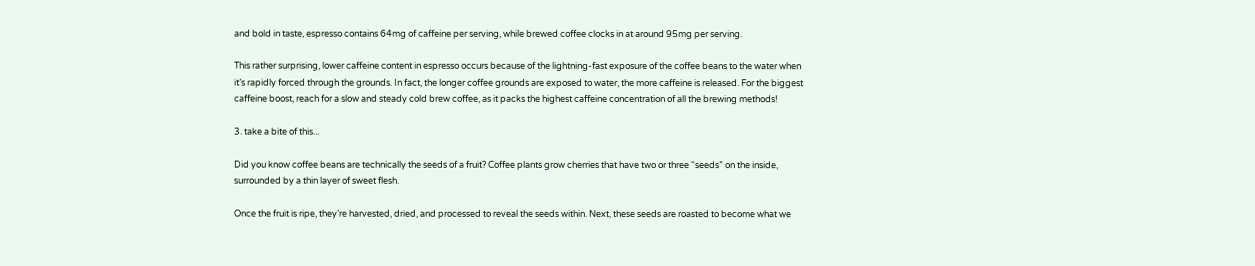and bold in taste, espresso contains 64mg of caffeine per serving, while brewed coffee clocks in at around 95mg per serving.

This rather surprising, lower caffeine content in espresso occurs because of the lightning-fast exposure of the coffee beans to the water when it’s rapidly forced through the grounds. In fact, the longer coffee grounds are exposed to water, the more caffeine is released. For the biggest caffeine boost, reach for a slow and steady cold brew coffee, as it packs the highest caffeine concentration of all the brewing methods!

3. take a bite of this...

Did you know coffee beans are technically the seeds of a fruit? Coffee plants grow cherries that have two or three “seeds” on the inside, surrounded by a thin layer of sweet flesh.

Once the fruit is ripe, they’re harvested, dried, and processed to reveal the seeds within. Next, these seeds are roasted to become what we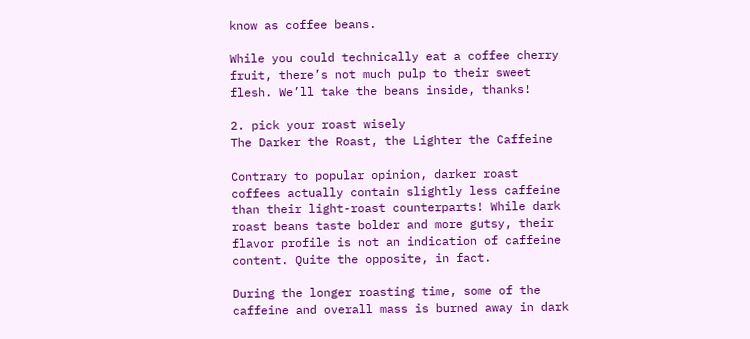know as coffee beans.

While you could technically eat a coffee cherry fruit, there’s not much pulp to their sweet flesh. We’ll take the beans inside, thanks!

2. pick your roast wisely
The Darker the Roast, the Lighter the Caffeine

Contrary to popular opinion, darker roast coffees actually contain slightly less caffeine than their light-roast counterparts! While dark roast beans taste bolder and more gutsy, their flavor profile is not an indication of caffeine content. Quite the opposite, in fact.

During the longer roasting time, some of the caffeine and overall mass is burned away in dark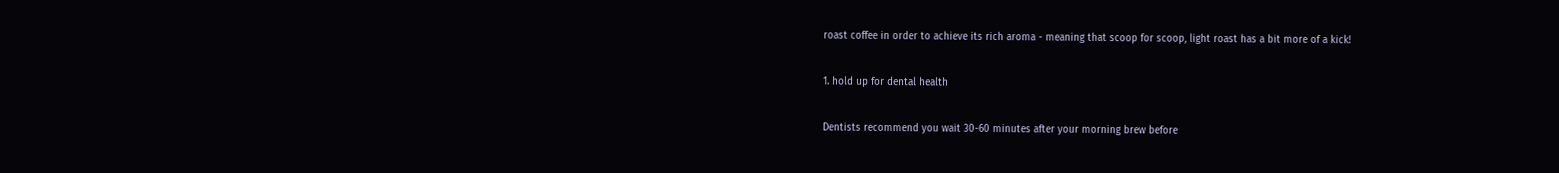roast coffee in order to achieve its rich aroma - meaning that scoop for scoop, light roast has a bit more of a kick!

1. hold up for dental health

Dentists recommend you wait 30-60 minutes after your morning brew before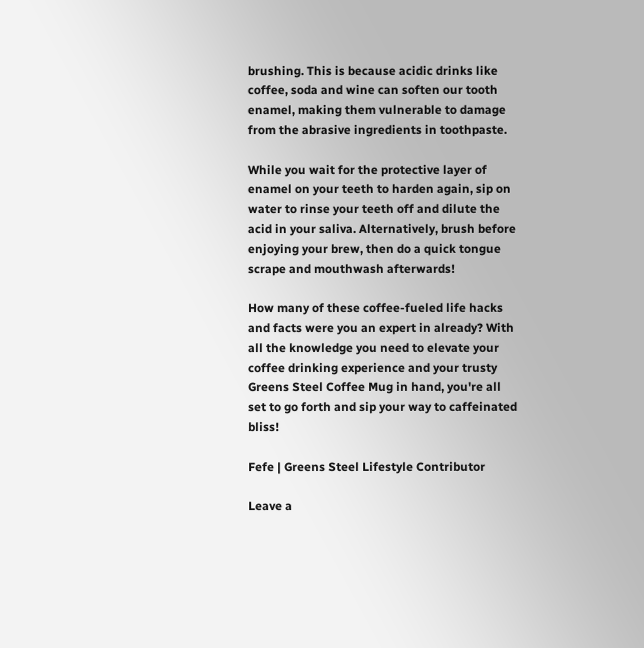brushing. This is because acidic drinks like coffee, soda and wine can soften our tooth enamel, making them vulnerable to damage from the abrasive ingredients in toothpaste.

While you wait for the protective layer of enamel on your teeth to harden again, sip on water to rinse your teeth off and dilute the acid in your saliva. Alternatively, brush before enjoying your brew, then do a quick tongue scrape and mouthwash afterwards!

How many of these coffee-fueled life hacks and facts were you an expert in already? With all the knowledge you need to elevate your coffee drinking experience and your trusty Greens Steel Coffee Mug in hand, you're all set to go forth and sip your way to caffeinated bliss!

Fefe | Greens Steel Lifestyle Contributor

Leave a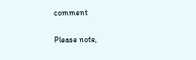comment

Please note,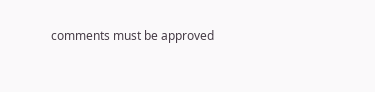comments must be approved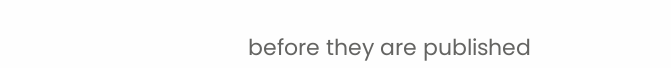before they are published